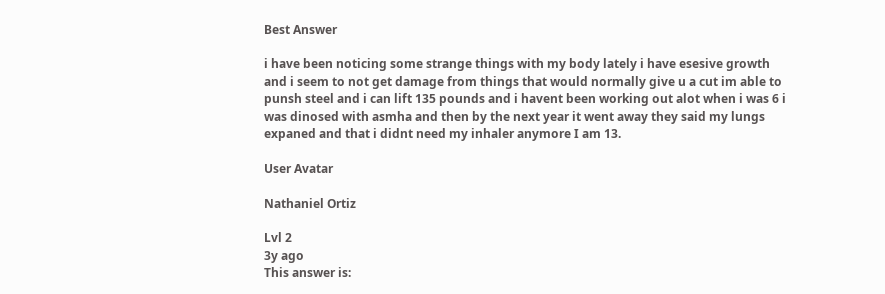Best Answer

i have been noticing some strange things with my body lately i have esesive growth and i seem to not get damage from things that would normally give u a cut im able to punsh steel and i can lift 135 pounds and i havent been working out alot when i was 6 i was dinosed with asmha and then by the next year it went away they said my lungs expaned and that i didnt need my inhaler anymore I am 13.

User Avatar

Nathaniel Ortiz

Lvl 2
3y ago
This answer is: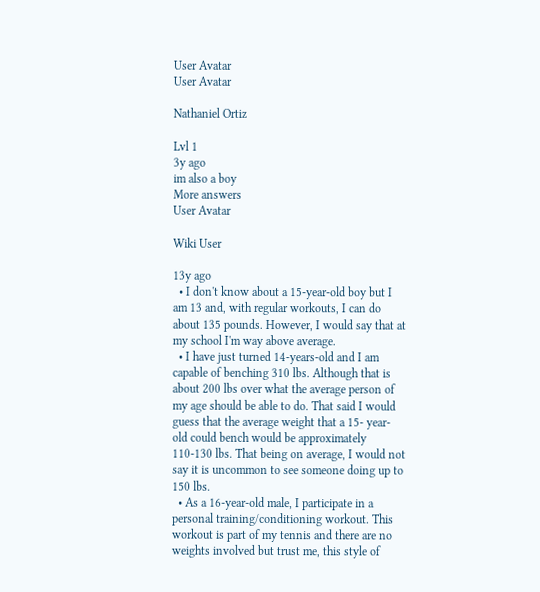User Avatar
User Avatar

Nathaniel Ortiz

Lvl 1
3y ago
im also a boy
More answers
User Avatar

Wiki User

13y ago
  • I don't know about a 15-year-old boy but I am 13 and, with regular workouts, I can do about 135 pounds. However, I would say that at my school I'm way above average.
  • I have just turned 14-years-old and I am capable of benching 310 lbs. Although that is about 200 lbs over what the average person of my age should be able to do. That said I would guess that the average weight that a 15- year- old could bench would be approximately 110-130 lbs. That being on average, I would not say it is uncommon to see someone doing up to 150 lbs.
  • As a 16-year-old male, I participate in a personal training/conditioning workout. This workout is part of my tennis and there are no weights involved but trust me, this style of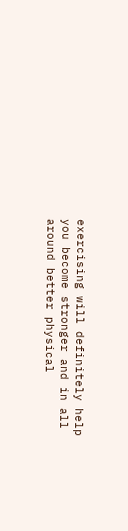exercising will definitely help you become stronger and in all around better physical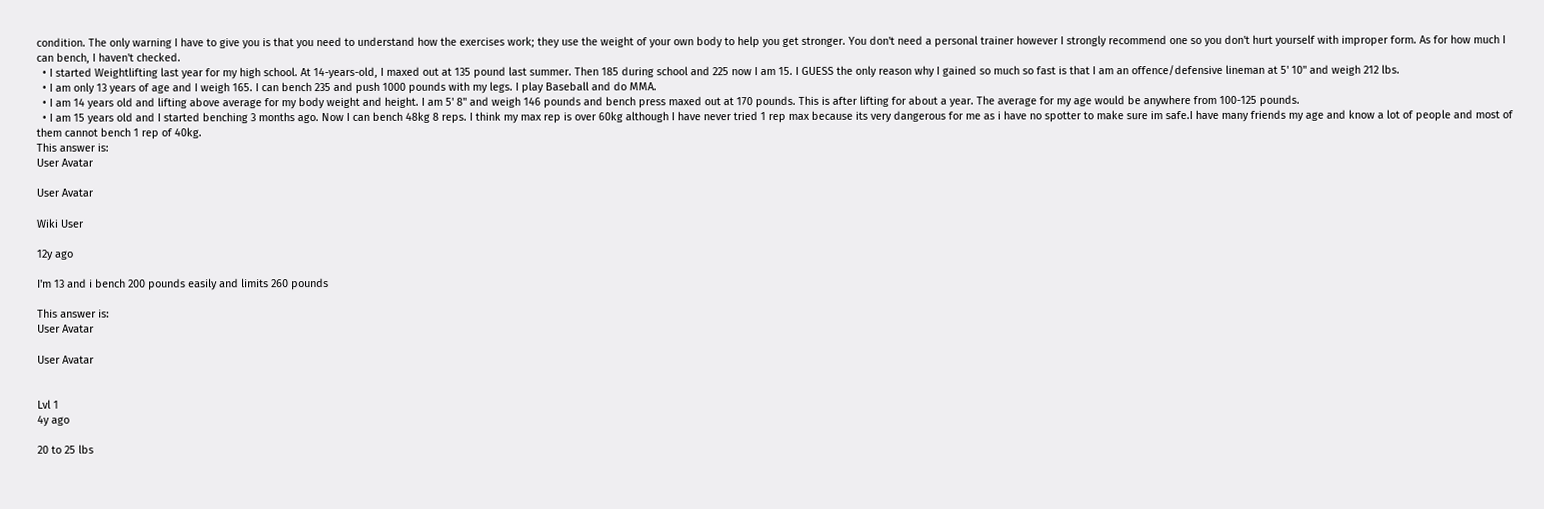condition. The only warning I have to give you is that you need to understand how the exercises work; they use the weight of your own body to help you get stronger. You don't need a personal trainer however I strongly recommend one so you don't hurt yourself with improper form. As for how much I can bench, I haven't checked.
  • I started Weightlifting last year for my high school. At 14-years-old, I maxed out at 135 pound last summer. Then 185 during school and 225 now I am 15. I GUESS the only reason why I gained so much so fast is that I am an offence/defensive lineman at 5' 10" and weigh 212 lbs.
  • I am only 13 years of age and I weigh 165. I can bench 235 and push 1000 pounds with my legs. I play Baseball and do MMA.
  • I am 14 years old and lifting above average for my body weight and height. I am 5' 8" and weigh 146 pounds and bench press maxed out at 170 pounds. This is after lifting for about a year. The average for my age would be anywhere from 100-125 pounds.
  • I am 15 years old and I started benching 3 months ago. Now I can bench 48kg 8 reps. I think my max rep is over 60kg although I have never tried 1 rep max because its very dangerous for me as i have no spotter to make sure im safe.I have many friends my age and know a lot of people and most of them cannot bench 1 rep of 40kg.
This answer is:
User Avatar

User Avatar

Wiki User

12y ago

I'm 13 and i bench 200 pounds easily and limits 260 pounds

This answer is:
User Avatar

User Avatar


Lvl 1
4y ago

20 to 25 lbs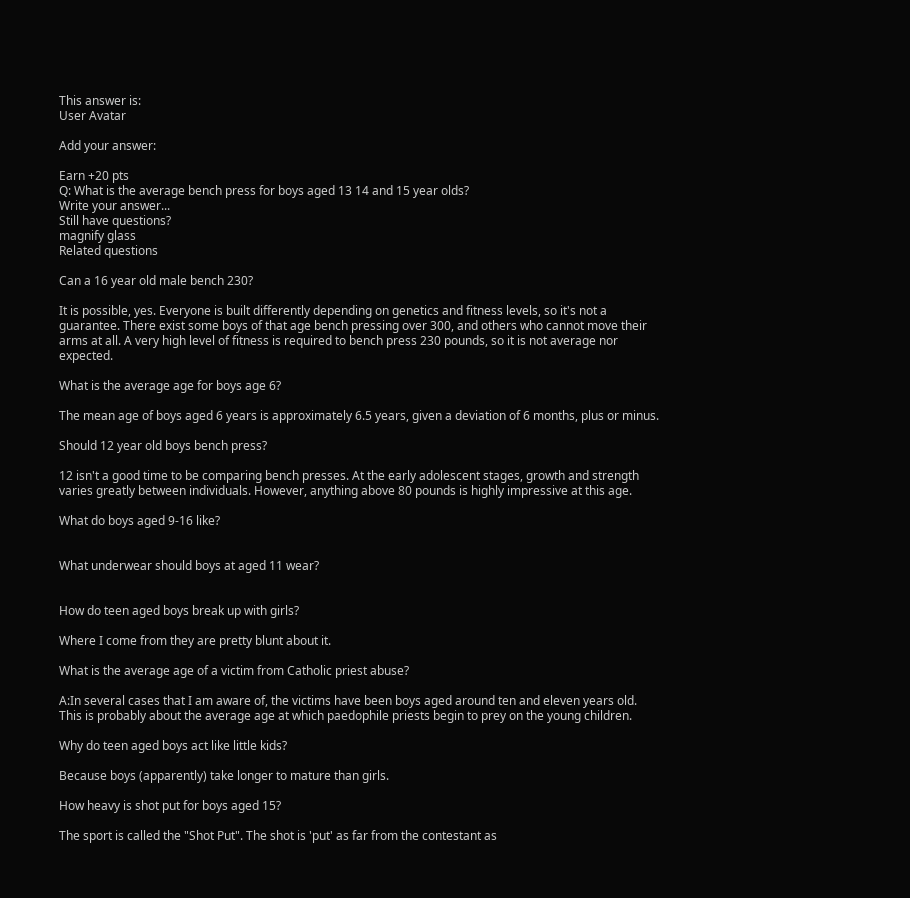This answer is:
User Avatar

Add your answer:

Earn +20 pts
Q: What is the average bench press for boys aged 13 14 and 15 year olds?
Write your answer...
Still have questions?
magnify glass
Related questions

Can a 16 year old male bench 230?

It is possible, yes. Everyone is built differently depending on genetics and fitness levels, so it's not a guarantee. There exist some boys of that age bench pressing over 300, and others who cannot move their arms at all. A very high level of fitness is required to bench press 230 pounds, so it is not average nor expected.

What is the average age for boys age 6?

The mean age of boys aged 6 years is approximately 6.5 years, given a deviation of 6 months, plus or minus.

Should 12 year old boys bench press?

12 isn't a good time to be comparing bench presses. At the early adolescent stages, growth and strength varies greatly between individuals. However, anything above 80 pounds is highly impressive at this age.

What do boys aged 9-16 like?


What underwear should boys at aged 11 wear?


How do teen aged boys break up with girls?

Where I come from they are pretty blunt about it.

What is the average age of a victim from Catholic priest abuse?

A:In several cases that I am aware of, the victims have been boys aged around ten and eleven years old. This is probably about the average age at which paedophile priests begin to prey on the young children.

Why do teen aged boys act like little kids?

Because boys (apparently) take longer to mature than girls.

How heavy is shot put for boys aged 15?

The sport is called the "Shot Put". The shot is 'put' as far from the contestant as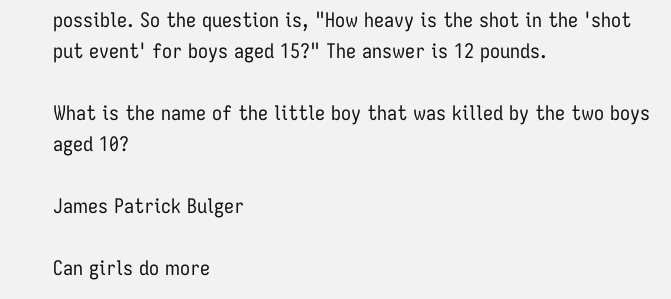possible. So the question is, "How heavy is the shot in the 'shot put event' for boys aged 15?" The answer is 12 pounds.

What is the name of the little boy that was killed by the two boys aged 10?

James Patrick Bulger

Can girls do more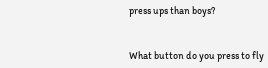press ups than boys?


What button do you press to fly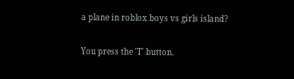a plane in roblox boys vs girls island?

You press the 'T' button.